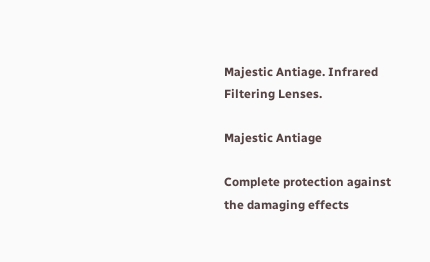Majestic Antiage. Infrared Filtering Lenses.

Majestic Antiage

Complete protection against the damaging effects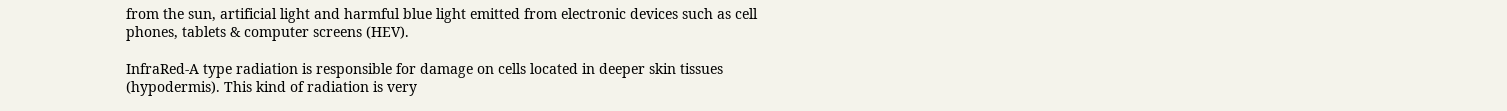from the sun, artificial light and harmful blue light emitted from electronic devices such as cell phones, tablets & computer screens (HEV).

InfraRed-A type radiation is responsible for damage on cells located in deeper skin tissues (hypodermis). This kind of radiation is very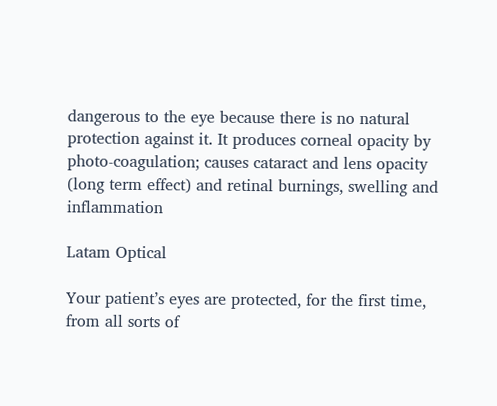dangerous to the eye because there is no natural protection against it. It produces corneal opacity by photo-coagulation; causes cataract and lens opacity (long term effect) and retinal burnings, swelling and inflammation

Latam Optical

Your patient’s eyes are protected, for the first time, from all sorts of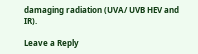damaging radiation (UVA/ UVB HEV and IR).

Leave a Reply